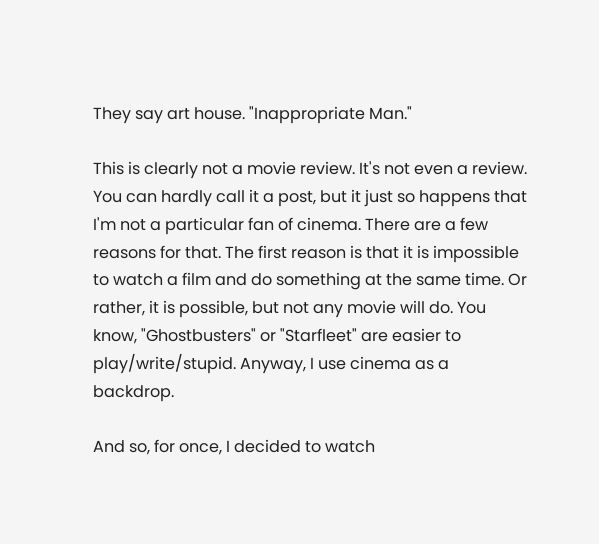They say art house. "Inappropriate Man."

This is clearly not a movie review. It's not even a review. You can hardly call it a post, but it just so happens that I'm not a particular fan of cinema. There are a few reasons for that. The first reason is that it is impossible to watch a film and do something at the same time. Or rather, it is possible, but not any movie will do. You know, "Ghostbusters" or "Starfleet" are easier to play/write/stupid. Anyway, I use cinema as a backdrop.

And so, for once, I decided to watch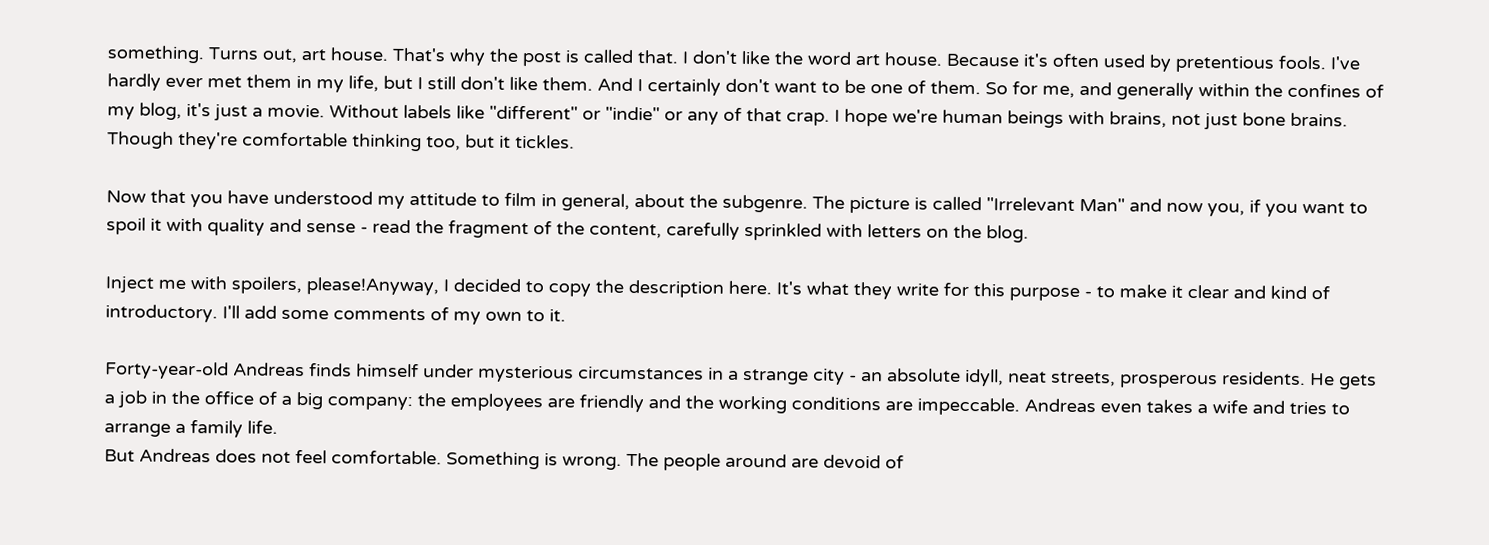something. Turns out, art house. That's why the post is called that. I don't like the word art house. Because it's often used by pretentious fools. I've hardly ever met them in my life, but I still don't like them. And I certainly don't want to be one of them. So for me, and generally within the confines of my blog, it's just a movie. Without labels like "different" or "indie" or any of that crap. I hope we're human beings with brains, not just bone brains. Though they're comfortable thinking too, but it tickles.

Now that you have understood my attitude to film in general, about the subgenre. The picture is called "Irrelevant Man" and now you, if you want to spoil it with quality and sense - read the fragment of the content, carefully sprinkled with letters on the blog.

Inject me with spoilers, please!Anyway, I decided to copy the description here. It's what they write for this purpose - to make it clear and kind of introductory. I'll add some comments of my own to it.

Forty-year-old Andreas finds himself under mysterious circumstances in a strange city - an absolute idyll, neat streets, prosperous residents. He gets a job in the office of a big company: the employees are friendly and the working conditions are impeccable. Andreas even takes a wife and tries to arrange a family life.
But Andreas does not feel comfortable. Something is wrong. The people around are devoid of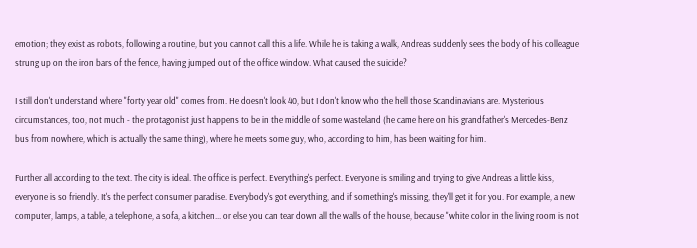emotion; they exist as robots, following a routine, but you cannot call this a life. While he is taking a walk, Andreas suddenly sees the body of his colleague strung up on the iron bars of the fence, having jumped out of the office window. What caused the suicide?

I still don't understand where "forty year old" comes from. He doesn't look 40, but I don't know who the hell those Scandinavians are. Mysterious circumstances, too, not much - the protagonist just happens to be in the middle of some wasteland (he came here on his grandfather's Mercedes-Benz bus from nowhere, which is actually the same thing), where he meets some guy, who, according to him, has been waiting for him.

Further all according to the text. The city is ideal. The office is perfect. Everything's perfect. Everyone is smiling and trying to give Andreas a little kiss, everyone is so friendly. It's the perfect consumer paradise. Everybody's got everything, and if something's missing, they'll get it for you. For example, a new computer, lamps, a table, a telephone, a sofa, a kitchen... or else you can tear down all the walls of the house, because "white color in the living room is not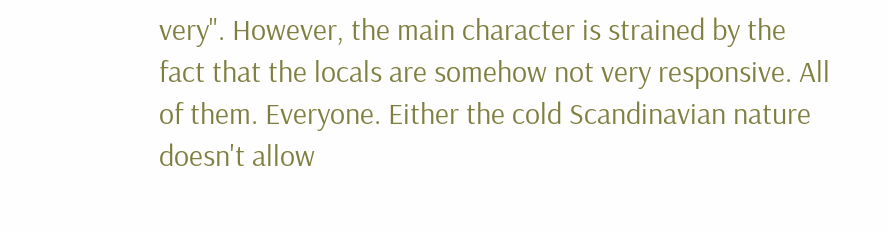very". However, the main character is strained by the fact that the locals are somehow not very responsive. All of them. Everyone. Either the cold Scandinavian nature doesn't allow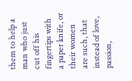them to help a man who just cut off his fingertips with a paper knife, or their women are such, that instead of love, passion,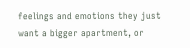feelings and emotions they just want a bigger apartment, or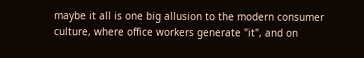maybe it all is one big allusion to the modern consumer culture, where office workers generate "it", and on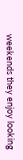weekends they enjoy looking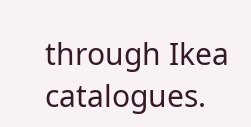through Ikea catalogues.